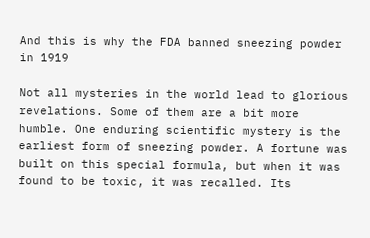And this is why the FDA banned sneezing powder in 1919

Not all mysteries in the world lead to glorious revelations. Some of them are a bit more humble. One enduring scientific mystery is the earliest form of sneezing powder. A fortune was built on this special formula, but when it was found to be toxic, it was recalled. Its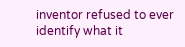inventor refused to ever identify what it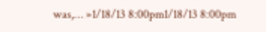was,… »1/18/13 8:00pm1/18/13 8:00pm